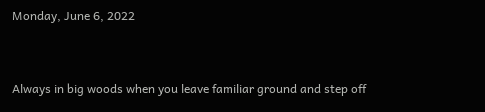Monday, June 6, 2022


Always in big woods when you leave familiar ground and step off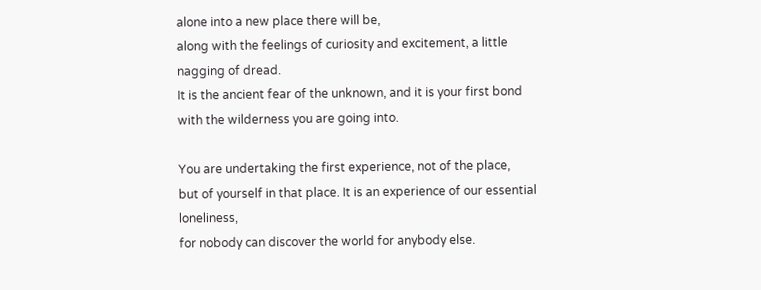alone into a new place there will be,
along with the feelings of curiosity and excitement, a little nagging of dread.
It is the ancient fear of the unknown, and it is your first bond
with the wilderness you are going into.

You are undertaking the first experience, not of the place,
but of yourself in that place. It is an experience of our essential loneliness,
for nobody can discover the world for anybody else.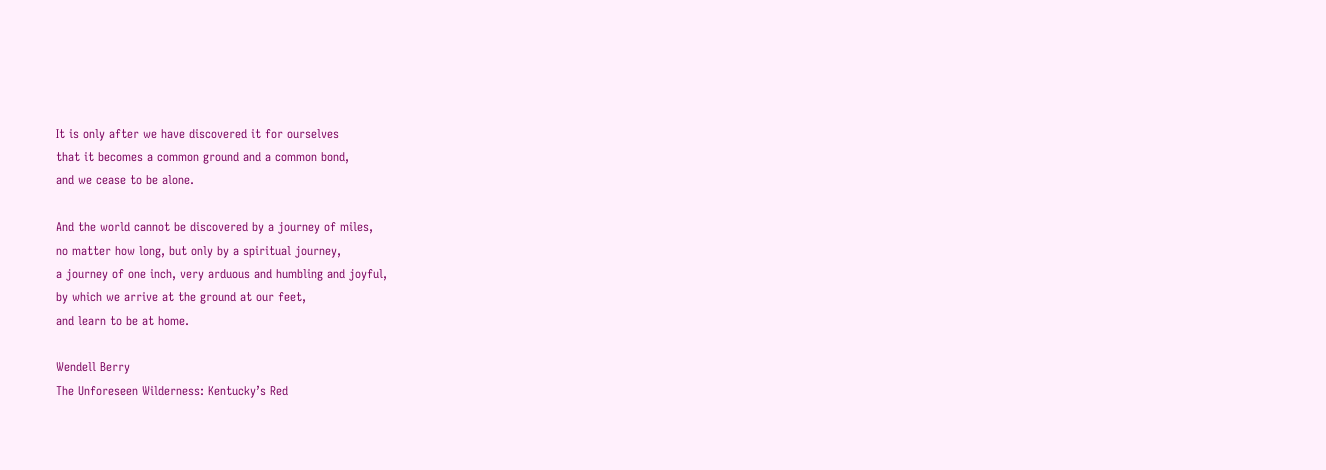It is only after we have discovered it for ourselves
that it becomes a common ground and a common bond,
and we cease to be alone.

And the world cannot be discovered by a journey of miles,
no matter how long, but only by a spiritual journey,
a journey of one inch, very arduous and humbling and joyful,
by which we arrive at the ground at our feet,
and learn to be at home.

Wendell Berry
The Unforeseen Wilderness: Kentucky’s Red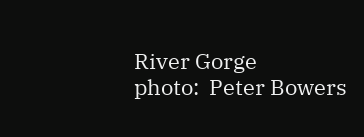River Gorge
photo:  Peter Bowers